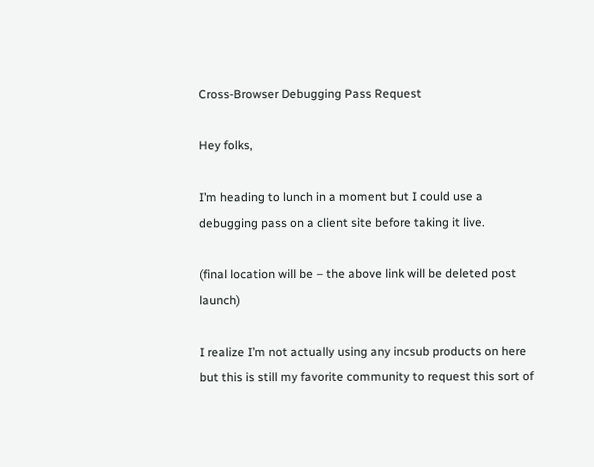Cross-Browser Debugging Pass Request

Hey folks,

I’m heading to lunch in a moment but I could use a debugging pass on a client site before taking it live.

(final location will be – the above link will be deleted post launch)

I realize I’m not actually using any incsub products on here but this is still my favorite community to request this sort of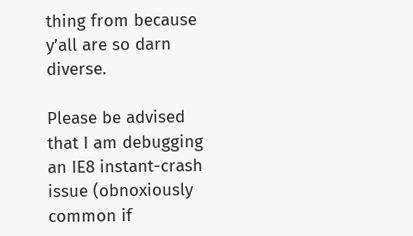thing from because y’all are so darn diverse.

Please be advised that I am debugging an IE8 instant-crash issue (obnoxiously common if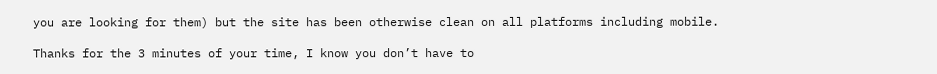you are looking for them) but the site has been otherwise clean on all platforms including mobile.

Thanks for the 3 minutes of your time, I know you don’t have to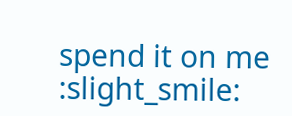spend it on me :slight_smile: